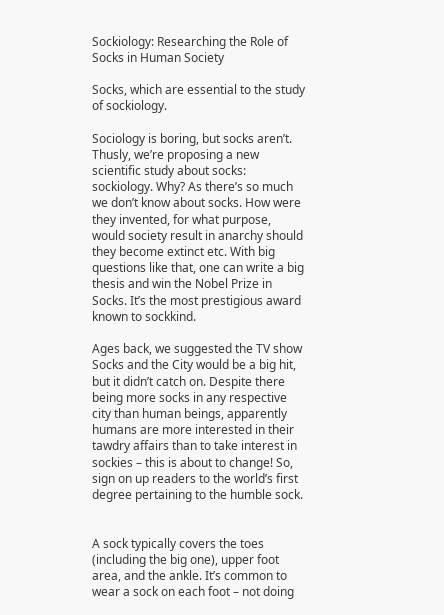Sockiology: Researching the Role of Socks in Human Society

Socks, which are essential to the study of sockiology.

Sociology is boring, but socks aren’t. Thusly, we’re proposing a new scientific study about socks: sockiology. Why? As there’s so much we don’t know about socks. How were they invented, for what purpose, would society result in anarchy should they become extinct etc. With big questions like that, one can write a big thesis and win the Nobel Prize in Socks. It’s the most prestigious award known to sockkind.

Ages back, we suggested the TV show Socks and the City would be a big hit, but it didn’t catch on. Despite there being more socks in any respective city than human beings, apparently humans are more interested in their tawdry affairs than to take interest in sockies – this is about to change! So, sign on up readers to the world’s first degree pertaining to the humble sock.


A sock typically covers the toes (including the big one), upper foot area, and the ankle. It’s common to wear a sock on each foot – not doing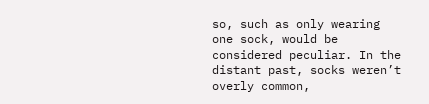so, such as only wearing one sock, would be considered peculiar. In the distant past, socks weren’t overly common,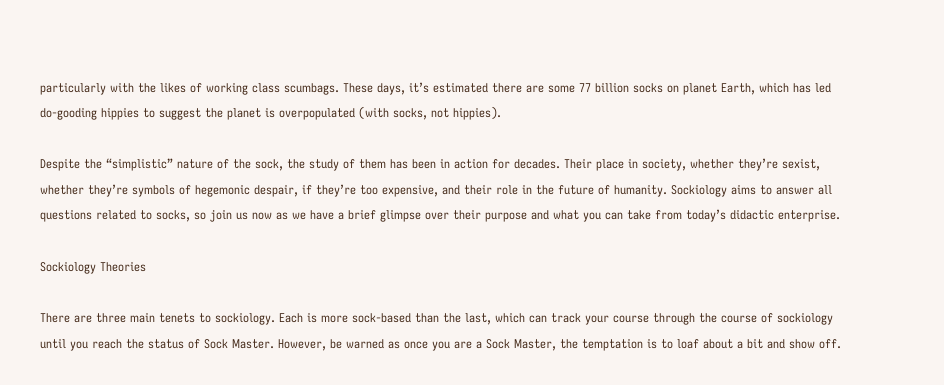particularly with the likes of working class scumbags. These days, it’s estimated there are some 77 billion socks on planet Earth, which has led do-gooding hippies to suggest the planet is overpopulated (with socks, not hippies).

Despite the “simplistic” nature of the sock, the study of them has been in action for decades. Their place in society, whether they’re sexist, whether they’re symbols of hegemonic despair, if they’re too expensive, and their role in the future of humanity. Sockiology aims to answer all questions related to socks, so join us now as we have a brief glimpse over their purpose and what you can take from today’s didactic enterprise.

Sockiology Theories

There are three main tenets to sockiology. Each is more sock-based than the last, which can track your course through the course of sockiology until you reach the status of Sock Master. However, be warned as once you are a Sock Master, the temptation is to loaf about a bit and show off.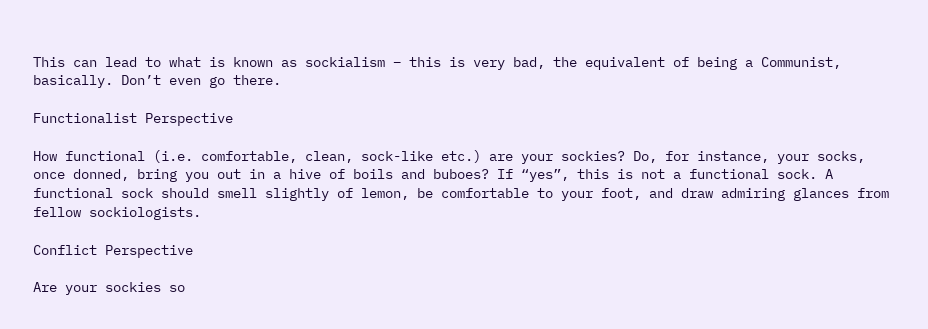This can lead to what is known as sockialism – this is very bad, the equivalent of being a Communist, basically. Don’t even go there.

Functionalist Perspective

How functional (i.e. comfortable, clean, sock-like etc.) are your sockies? Do, for instance, your socks, once donned, bring you out in a hive of boils and buboes? If “yes”, this is not a functional sock. A functional sock should smell slightly of lemon, be comfortable to your foot, and draw admiring glances from fellow sockiologists.

Conflict Perspective

Are your sockies so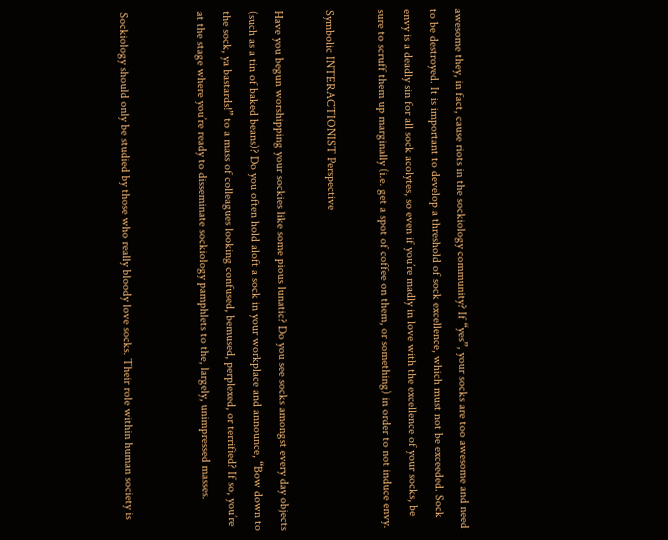awesome they, in fact, cause riots in the sockiology community? If “yes”, your socks are too awesome and need to be destroyed. It is important to develop a threshold of sock excellence, which must not be exceeded. Sock envy is a deadly sin for all sock acolytes, so even if you’re madly in love with the excellence of your socks, be sure to scruff them up marginally (i.e. get a spot of coffee on them, or something) in order to not induce envy.

Symbolic INTERACTIONIST Perspective

Have you begun worshipping your sockies like some pious lunatic? Do you see socks amongst every day objects (such as a tin of baked beans)? Do you often hold aloft a sock in your workplace and announce, “Bow down to the sock, ya bastards!” to a mass of colleagues looking confused, bemused, perplexed, or terrified? If so, you’re at the stage where you’re ready to disseminate sockiology pamphlets to the, largely, unimpressed masses.


Sockiology should only be studied by those who really bloody love socks. Their role within human society is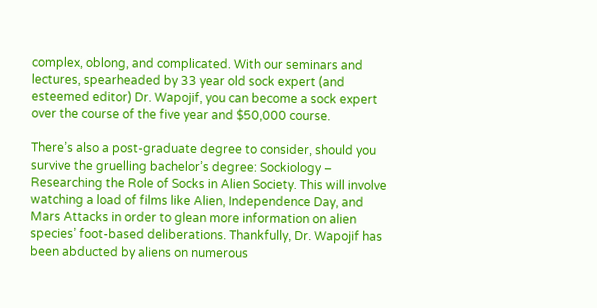complex, oblong, and complicated. With our seminars and lectures, spearheaded by 33 year old sock expert (and esteemed editor) Dr. Wapojif, you can become a sock expert over the course of the five year and $50,000 course.

There’s also a post-graduate degree to consider, should you survive the gruelling bachelor’s degree: Sockiology – Researching the Role of Socks in Alien Society. This will involve watching a load of films like Alien, Independence Day, and Mars Attacks in order to glean more information on alien species’ foot-based deliberations. Thankfully, Dr. Wapojif has been abducted by aliens on numerous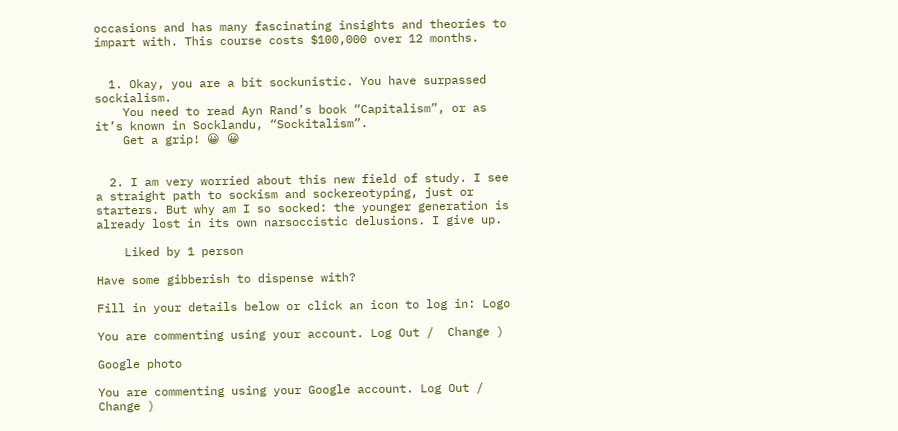occasions and has many fascinating insights and theories to impart with. This course costs $100,000 over 12 months.


  1. Okay, you are a bit sockunistic. You have surpassed sockialism.
    You need to read Ayn Rand’s book “Capitalism”, or as it’s known in Socklandu, “Sockitalism”.
    Get a grip! 😀 😀


  2. I am very worried about this new field of study. I see a straight path to sockism and sockereotyping, just or starters. But why am I so socked: the younger generation is already lost in its own narsoccistic delusions. I give up.

    Liked by 1 person

Have some gibberish to dispense with?

Fill in your details below or click an icon to log in: Logo

You are commenting using your account. Log Out /  Change )

Google photo

You are commenting using your Google account. Log Out /  Change )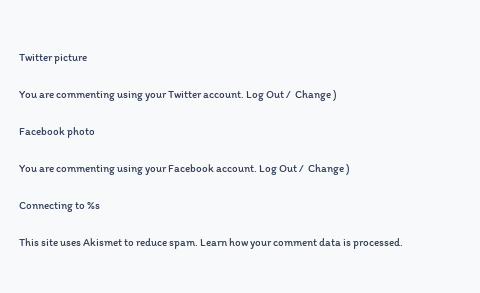Twitter picture

You are commenting using your Twitter account. Log Out /  Change )

Facebook photo

You are commenting using your Facebook account. Log Out /  Change )

Connecting to %s

This site uses Akismet to reduce spam. Learn how your comment data is processed.